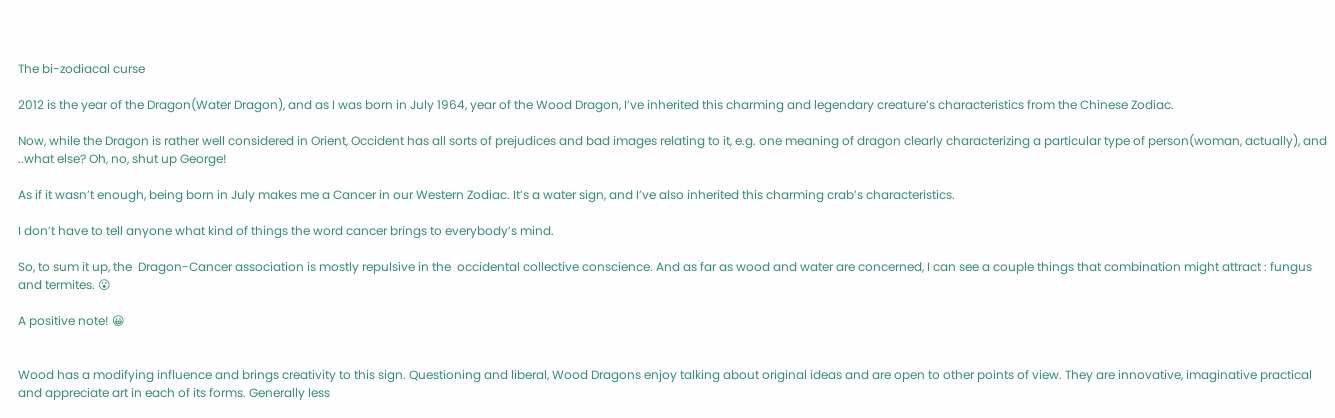The bi-zodiacal curse

2012 is the year of the Dragon(Water Dragon), and as I was born in July 1964, year of the Wood Dragon, I’ve inherited this charming and legendary creature’s characteristics from the Chinese Zodiac.

Now, while the Dragon is rather well considered in Orient, Occident has all sorts of prejudices and bad images relating to it, e.g. one meaning of dragon clearly characterizing a particular type of person(woman, actually), and ..what else? Oh, no, shut up George!

As if it wasn’t enough, being born in July makes me a Cancer in our Western Zodiac. It’s a water sign, and I’ve also inherited this charming crab’s characteristics.

I don’t have to tell anyone what kind of things the word cancer brings to everybody’s mind.

So, to sum it up, the  Dragon-Cancer association is mostly repulsive in the  occidental collective conscience. And as far as wood and water are concerned, I can see a couple things that combination might attract : fungus and termites. 😮

A positive note! 😀


Wood has a modifying influence and brings creativity to this sign. Questioning and liberal, Wood Dragons enjoy talking about original ideas and are open to other points of view. They are innovative, imaginative practical and appreciate art in each of its forms. Generally less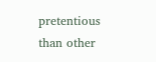pretentious than other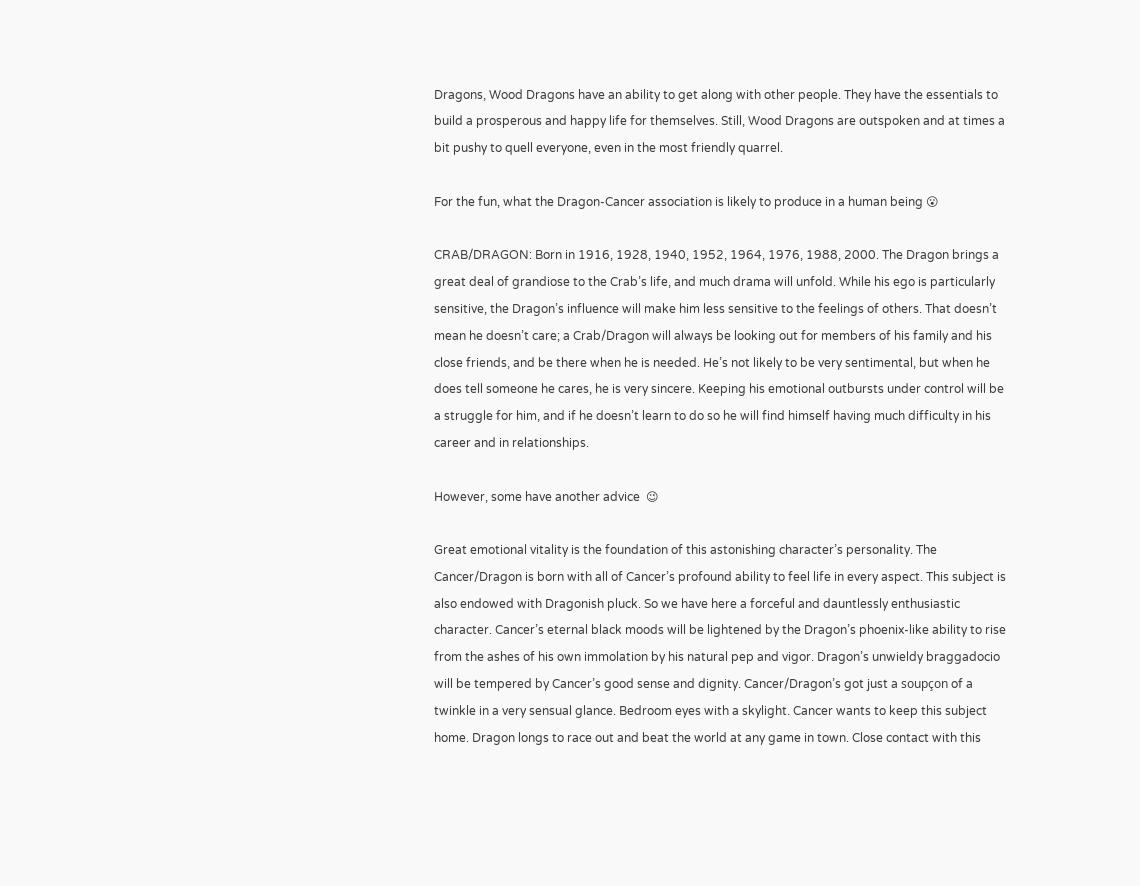Dragons, Wood Dragons have an ability to get along with other people. They have the essentials to build a prosperous and happy life for themselves. Still, Wood Dragons are outspoken and at times a bit pushy to quell everyone, even in the most friendly quarrel.

For the fun, what the Dragon-Cancer association is likely to produce in a human being 😮

CRAB/DRAGON: Born in 1916, 1928, 1940, 1952, 1964, 1976, 1988, 2000. The Dragon brings a great deal of grandiose to the Crab’s life, and much drama will unfold. While his ego is particularly sensitive, the Dragon’s influence will make him less sensitive to the feelings of others. That doesn’t mean he doesn’t care; a Crab/Dragon will always be looking out for members of his family and his close friends, and be there when he is needed. He’s not likely to be very sentimental, but when he does tell someone he cares, he is very sincere. Keeping his emotional outbursts under control will be a struggle for him, and if he doesn’t learn to do so he will find himself having much difficulty in his career and in relationships.

However, some have another advice  😉

Great emotional vitality is the foundation of this astonishing character’s personality. The Cancer/Dragon is born with all of Cancer’s profound ability to feel life in every aspect. This subject is also endowed with Dragonish pluck. So we have here a forceful and dauntlessly enthusiastic character. Cancer’s eternal black moods will be lightened by the Dragon’s phoenix-like ability to rise from the ashes of his own immolation by his natural pep and vigor. Dragon’s unwieldy braggadocio will be tempered by Cancer’s good sense and dignity. Cancer/Dragon’s got just a soupçon of a twinkle in a very sensual glance. Bedroom eyes with a skylight. Cancer wants to keep this subject home. Dragon longs to race out and beat the world at any game in town. Close contact with this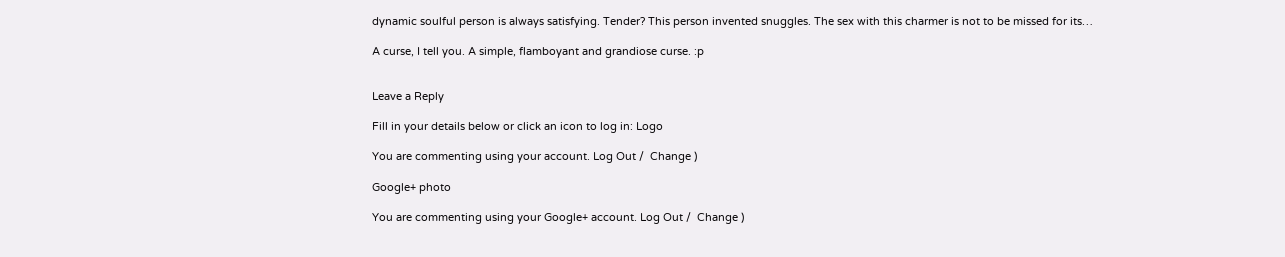dynamic soulful person is always satisfying. Tender? This person invented snuggles. The sex with this charmer is not to be missed for its…

A curse, I tell you. A simple, flamboyant and grandiose curse. :p


Leave a Reply

Fill in your details below or click an icon to log in: Logo

You are commenting using your account. Log Out /  Change )

Google+ photo

You are commenting using your Google+ account. Log Out /  Change )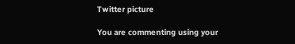Twitter picture

You are commenting using your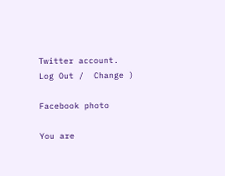Twitter account. Log Out /  Change )

Facebook photo

You are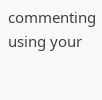commenting using your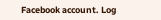Facebook account. Log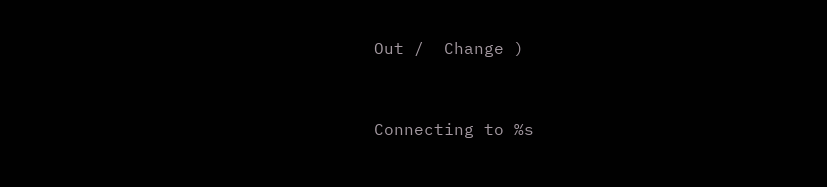Out /  Change )


Connecting to %s